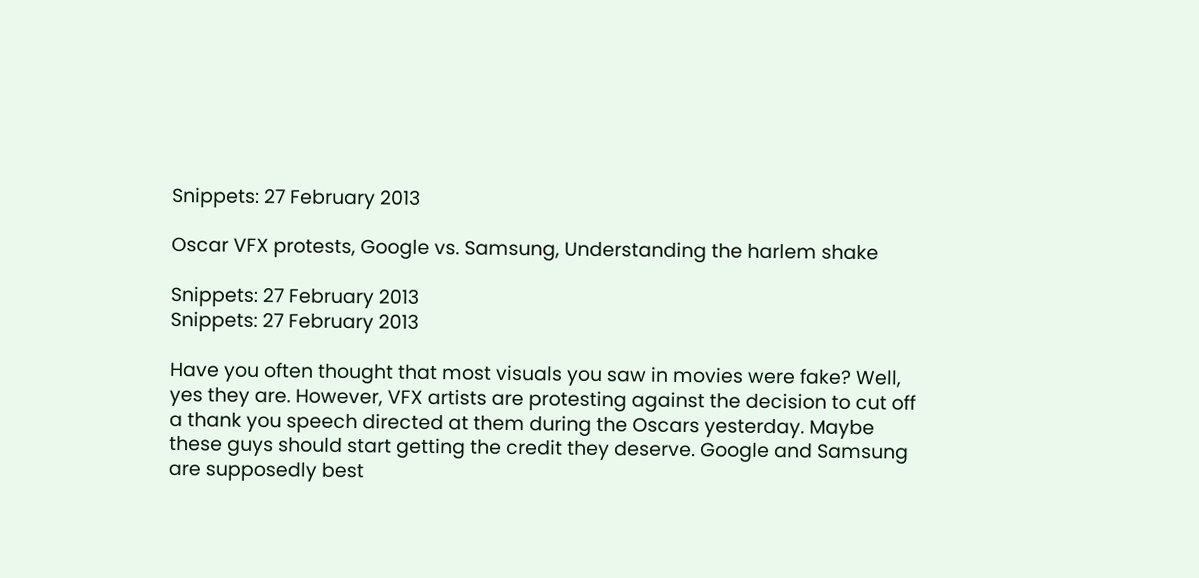Snippets: 27 February 2013

Oscar VFX protests, Google vs. Samsung, Understanding the harlem shake

Snippets: 27 February 2013
Snippets: 27 February 2013

Have you often thought that most visuals you saw in movies were fake? Well, yes they are. However, VFX artists are protesting against the decision to cut off a thank you speech directed at them during the Oscars yesterday. Maybe these guys should start getting the credit they deserve. Google and Samsung are supposedly best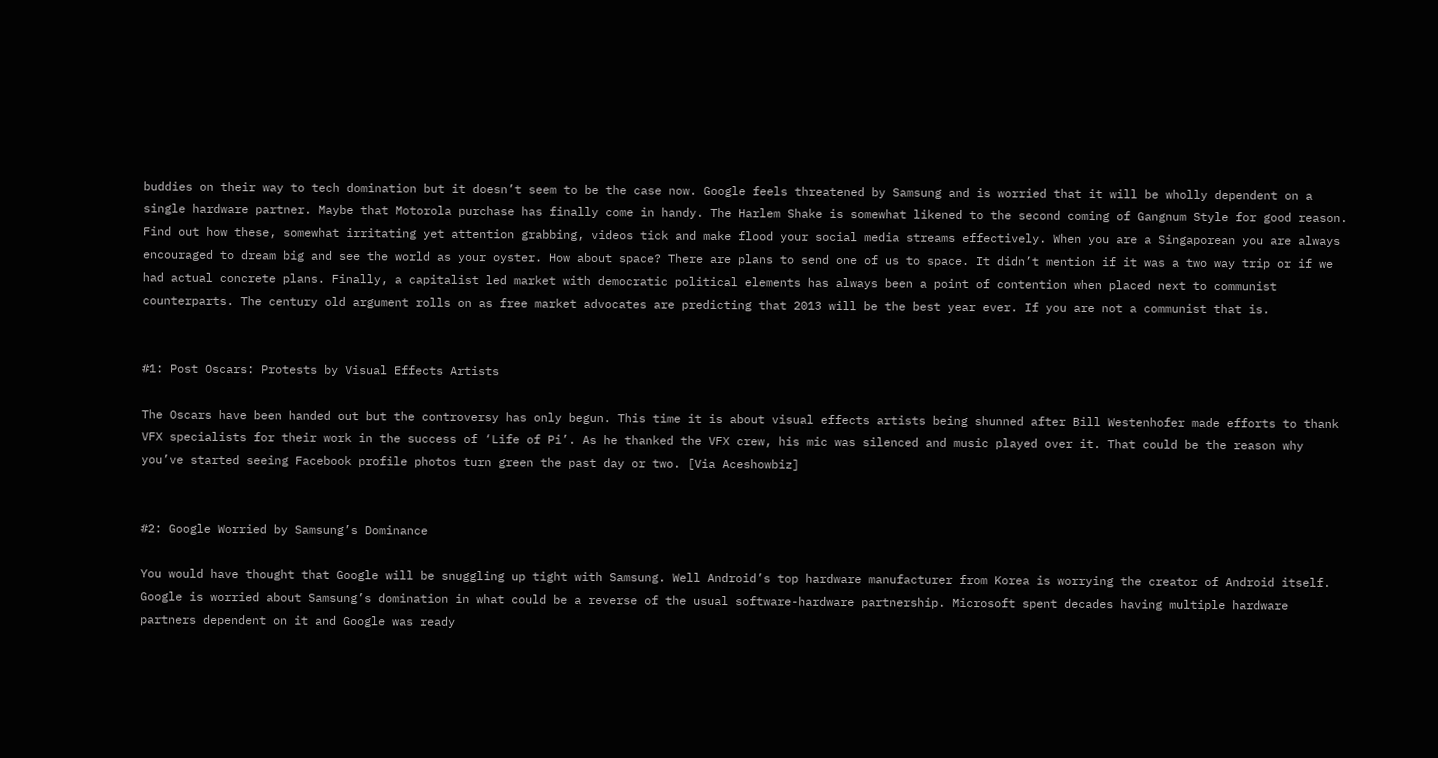buddies on their way to tech domination but it doesn’t seem to be the case now. Google feels threatened by Samsung and is worried that it will be wholly dependent on a single hardware partner. Maybe that Motorola purchase has finally come in handy. The Harlem Shake is somewhat likened to the second coming of Gangnum Style for good reason. Find out how these, somewhat irritating yet attention grabbing, videos tick and make flood your social media streams effectively. When you are a Singaporean you are always encouraged to dream big and see the world as your oyster. How about space? There are plans to send one of us to space. It didn’t mention if it was a two way trip or if we had actual concrete plans. Finally, a capitalist led market with democratic political elements has always been a point of contention when placed next to communist counterparts. The century old argument rolls on as free market advocates are predicting that 2013 will be the best year ever. If you are not a communist that is.


#1: Post Oscars: Protests by Visual Effects Artists

The Oscars have been handed out but the controversy has only begun. This time it is about visual effects artists being shunned after Bill Westenhofer made efforts to thank VFX specialists for their work in the success of ‘Life of Pi’. As he thanked the VFX crew, his mic was silenced and music played over it. That could be the reason why you’ve started seeing Facebook profile photos turn green the past day or two. [Via Aceshowbiz]


#2: Google Worried by Samsung’s Dominance

You would have thought that Google will be snuggling up tight with Samsung. Well Android’s top hardware manufacturer from Korea is worrying the creator of Android itself. Google is worried about Samsung’s domination in what could be a reverse of the usual software-hardware partnership. Microsoft spent decades having multiple hardware partners dependent on it and Google was ready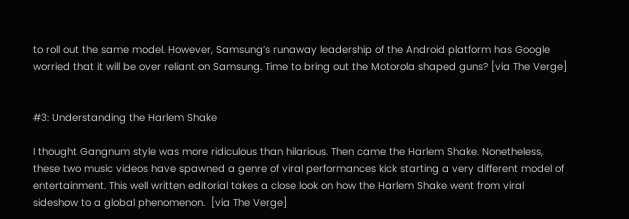to roll out the same model. However, Samsung’s runaway leadership of the Android platform has Google worried that it will be over reliant on Samsung. Time to bring out the Motorola shaped guns? [via The Verge]


#3: Understanding the Harlem Shake

I thought Gangnum style was more ridiculous than hilarious. Then came the Harlem Shake. Nonetheless, these two music videos have spawned a genre of viral performances kick starting a very different model of entertainment. This well written editorial takes a close look on how the Harlem Shake went from viral sideshow to a global phenomenon.  [via The Verge]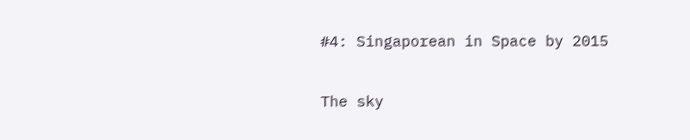#4: Singaporean in Space by 2015

The sky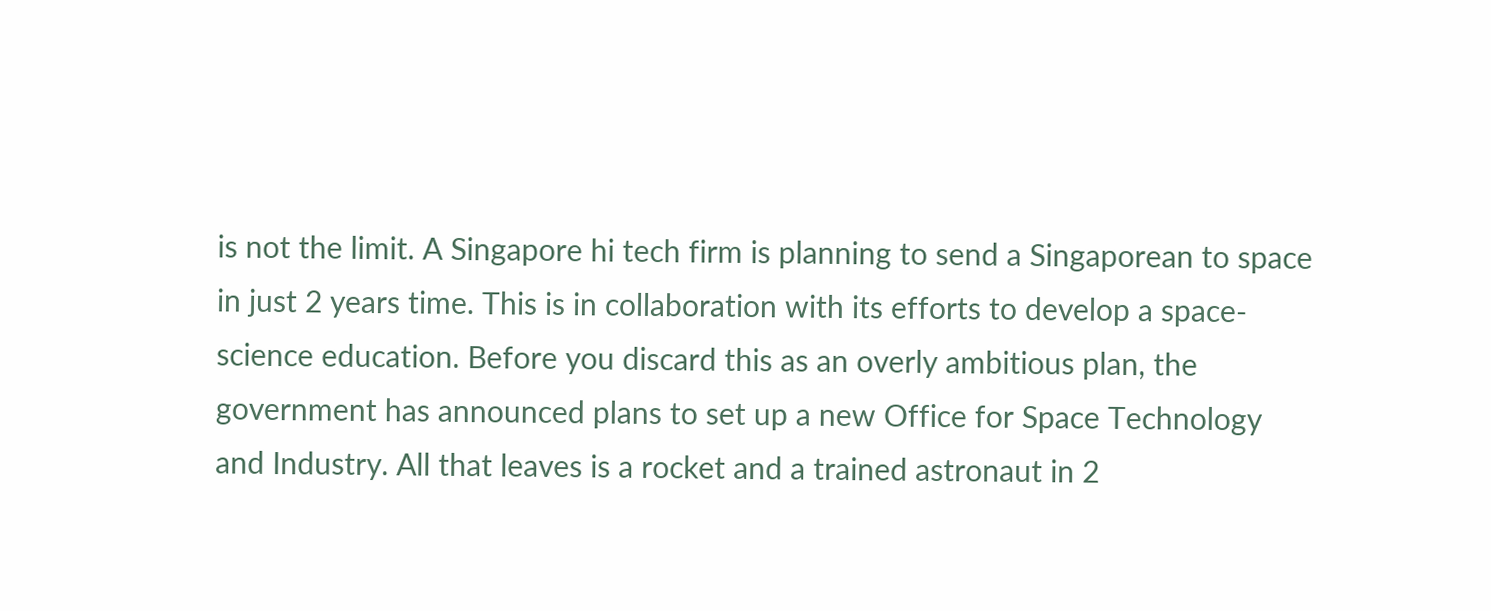is not the limit. A Singapore hi tech firm is planning to send a Singaporean to space in just 2 years time. This is in collaboration with its efforts to develop a space-science education. Before you discard this as an overly ambitious plan, the government has announced plans to set up a new Office for Space Technology and Industry. All that leaves is a rocket and a trained astronaut in 2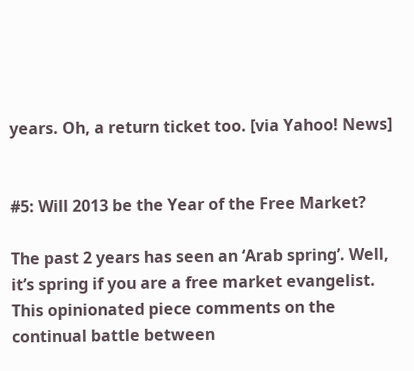years. Oh, a return ticket too. [via Yahoo! News]


#5: Will 2013 be the Year of the Free Market?

The past 2 years has seen an ‘Arab spring’. Well, it’s spring if you are a free market evangelist. This opinionated piece comments on the continual battle between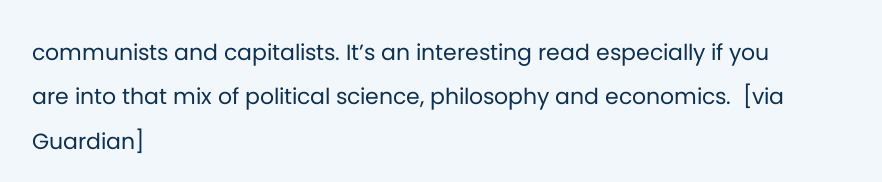communists and capitalists. It’s an interesting read especially if you are into that mix of political science, philosophy and economics.  [via Guardian]